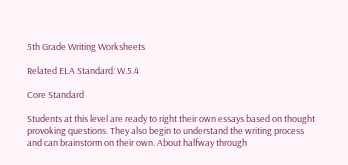5th Grade Writing Worksheets

Related ELA Standard: W.5.4

Core Standard

Students at this level are ready to right their own essays based on thought provoking questions. They also begin to understand the writing process and can brainstorm on their own. About halfway through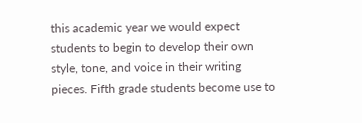this academic year we would expect students to begin to develop their own style, tone, and voice in their writing pieces. Fifth grade students become use to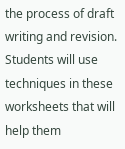the process of draft writing and revision. Students will use techniques in these worksheets that will help them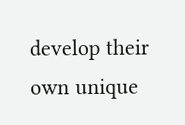develop their own unique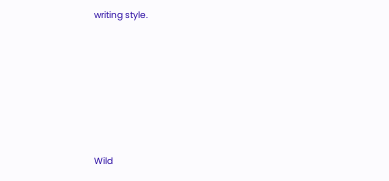writing style.









Wild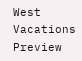West Vacations Preview